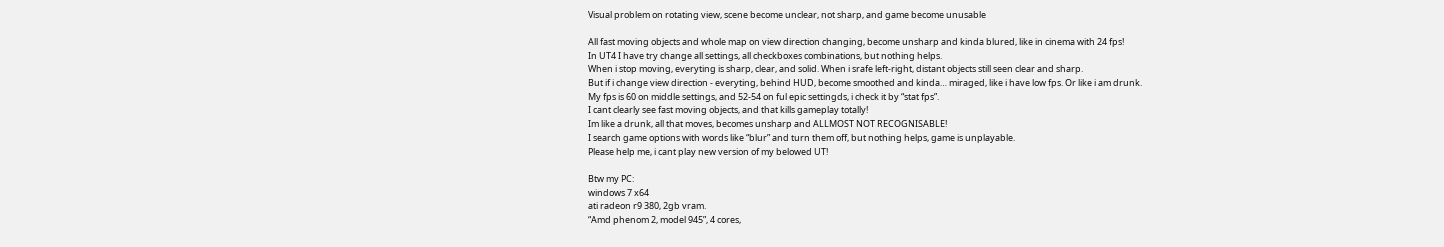Visual problem on rotating view, scene become unclear, not sharp, and game become unusable

All fast moving objects and whole map on view direction changing, become unsharp and kinda blured, like in cinema with 24 fps!
In UT4 I have try change all settings, all checkboxes combinations, but nothing helps.
When i stop moving, everyting is sharp, clear, and solid. When i srafe left-right, distant objects still seen clear and sharp.
But if i change view direction - everyting, behind HUD, become smoothed and kinda… miraged, like i have low fps. Or like i am drunk.
My fps is 60 on middle settings, and 52-54 on ful epic settingds, i check it by “stat fps”.
I cant clearly see fast moving objects, and that kills gameplay totally!
Im like a drunk, all that moves, becomes unsharp and ALLMOST NOT RECOGNISABLE!
I search game options with words like “blur” and turn them off, but nothing helps, game is unplayable.
Please help me, i cant play new version of my belowed UT!

Btw my PC:
windows 7 x64
ati radeon r9 380, 2gb vram.
“Amd phenom 2, model 945”, 4 cores,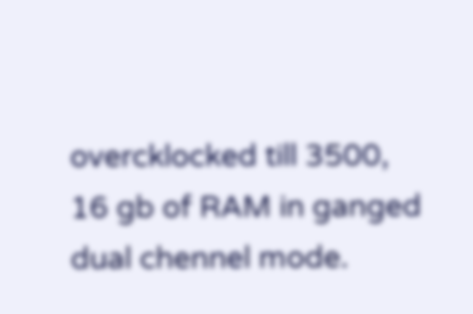overcklocked till 3500,
16 gb of RAM in ganged dual chennel mode.